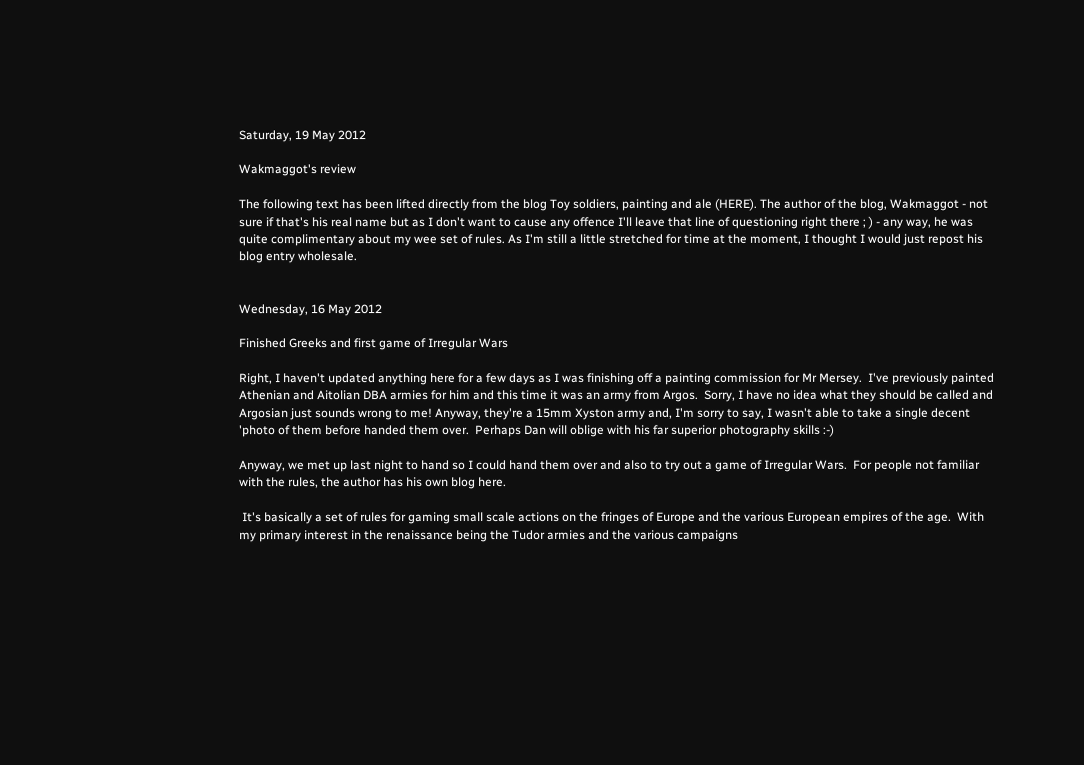Saturday, 19 May 2012

Wakmaggot's review

The following text has been lifted directly from the blog Toy soldiers, painting and ale (HERE). The author of the blog, Wakmaggot - not sure if that's his real name but as I don't want to cause any offence I'll leave that line of questioning right there ; ) - any way, he was quite complimentary about my wee set of rules. As I'm still a little stretched for time at the moment, I thought I would just repost his blog entry wholesale.


Wednesday, 16 May 2012

Finished Greeks and first game of Irregular Wars

Right, I haven't updated anything here for a few days as I was finishing off a painting commission for Mr Mersey.  I've previously painted Athenian and Aitolian DBA armies for him and this time it was an army from Argos.  Sorry, I have no idea what they should be called and Argosian just sounds wrong to me! Anyway, they're a 15mm Xyston army and, I'm sorry to say, I wasn't able to take a single decent 'photo of them before handed them over.  Perhaps Dan will oblige with his far superior photography skills :-)

Anyway, we met up last night to hand so I could hand them over and also to try out a game of Irregular Wars.  For people not familiar with the rules, the author has his own blog here.

 It's basically a set of rules for gaming small scale actions on the fringes of Europe and the various European empires of the age.  With my primary interest in the renaissance being the Tudor armies and the various campaigns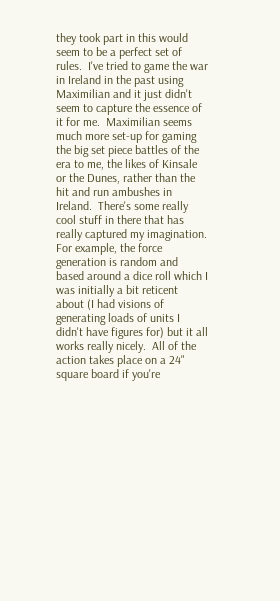they took part in this would seem to be a perfect set of rules.  I've tried to game the war in Ireland in the past using Maximilian and it just didn't seem to capture the essence of it for me.  Maximilian seems much more set-up for gaming the big set piece battles of the era to me, the likes of Kinsale or the Dunes, rather than the hit and run ambushes in Ireland.  There's some really cool stuff in there that has really captured my imagination.  For example, the force generation is random and based around a dice roll which I was initially a bit reticent about (I had visions of generating loads of units I didn't have figures for) but it all works really nicely.  All of the action takes place on a 24" square board if you're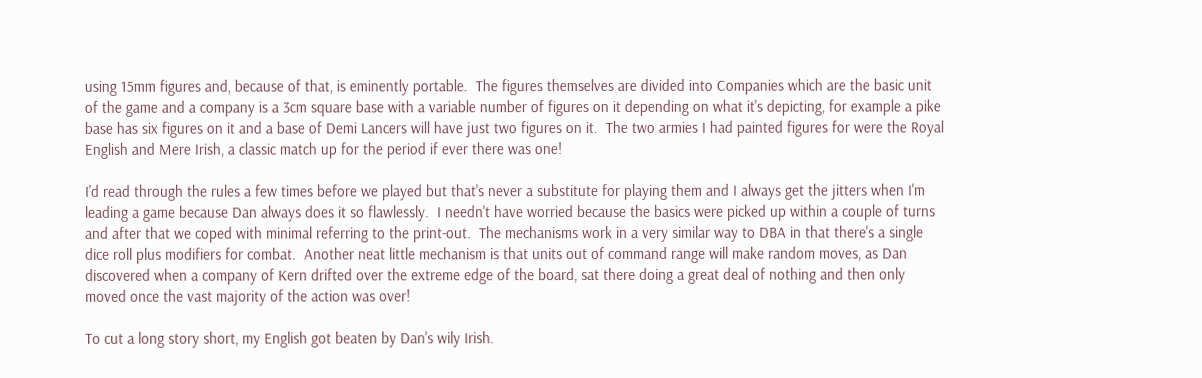using 15mm figures and, because of that, is eminently portable.  The figures themselves are divided into Companies which are the basic unit of the game and a company is a 3cm square base with a variable number of figures on it depending on what it's depicting, for example a pike base has six figures on it and a base of Demi Lancers will have just two figures on it.  The two armies I had painted figures for were the Royal English and Mere Irish, a classic match up for the period if ever there was one!

I'd read through the rules a few times before we played but that's never a substitute for playing them and I always get the jitters when I'm leading a game because Dan always does it so flawlessly.  I needn't have worried because the basics were picked up within a couple of turns and after that we coped with minimal referring to the print-out.  The mechanisms work in a very similar way to DBA in that there's a single dice roll plus modifiers for combat.  Another neat little mechanism is that units out of command range will make random moves, as Dan discovered when a company of Kern drifted over the extreme edge of the board, sat there doing a great deal of nothing and then only moved once the vast majority of the action was over!

To cut a long story short, my English got beaten by Dan's wily Irish.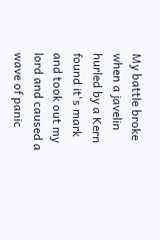My battle broke when a javelin hurled by a Kern found it's mark and took out my lord and caused a wave of panic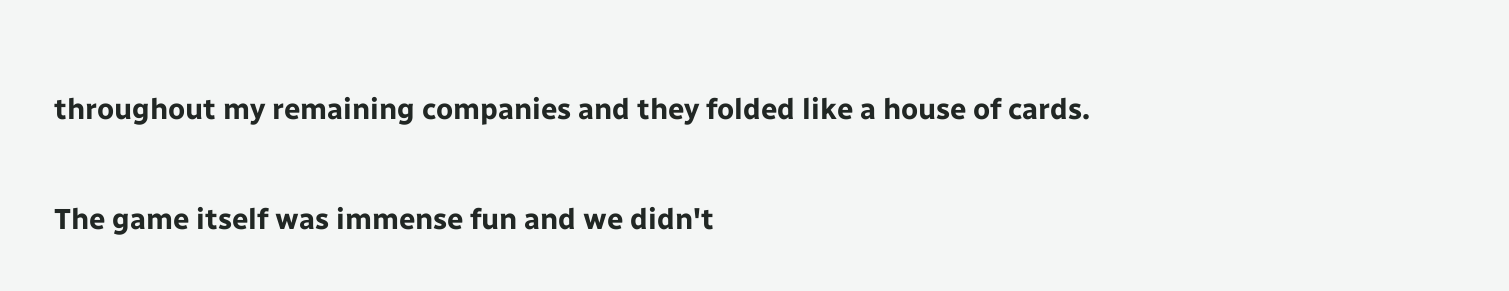throughout my remaining companies and they folded like a house of cards.

The game itself was immense fun and we didn't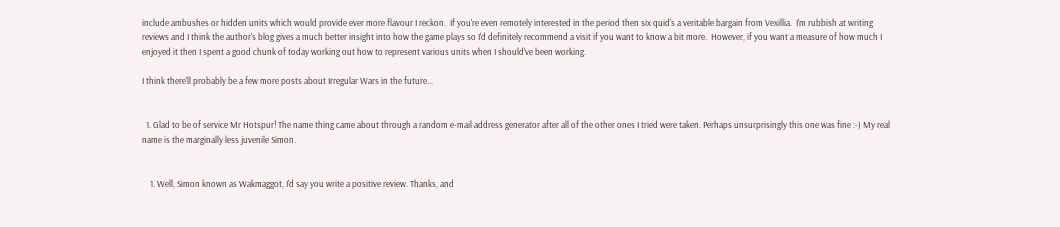include ambushes or hidden units which would provide ever more flavour I reckon.  If you're even remotely interested in the period then six quid's a veritable bargain from Vexillia.  I'm rubbish at writing reviews and I think the author's blog gives a much better insight into how the game plays so I'd definitely recommend a visit if you want to know a bit more.  However, if you want a measure of how much I enjoyed it then I spent a good chunk of today working out how to represent various units when I should've been working.

I think there'll probably be a few more posts about Irregular Wars in the future...


  1. Glad to be of service Mr Hotspur! The name thing came about through a random e-mail address generator after all of the other ones I tried were taken. Perhaps unsurprisingly this one was fine :-) My real name is the marginally less juvenile Simon.


    1. Well, Simon known as Wakmaggot, I'd say you write a positive review. Thanks, and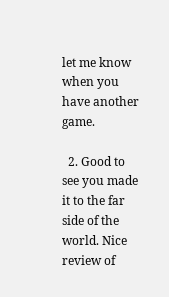let me know when you have another game.

  2. Good to see you made it to the far side of the world. Nice review of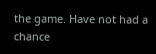the game. Have not had a chance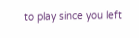to play since you left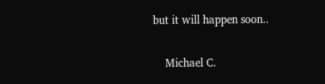but it will happen soon..

    Michael C.